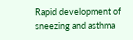Rapid development of sneezing and asthma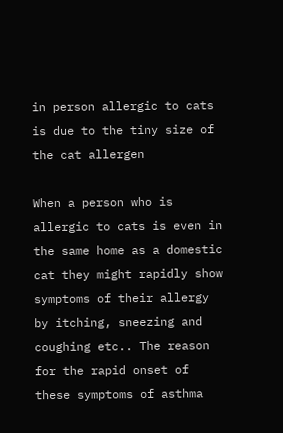in person allergic to cats is due to the tiny size of the cat allergen

When a person who is allergic to cats is even in the same home as a domestic cat they might rapidly show symptoms of their allergy by itching, sneezing and coughing etc.. The reason for the rapid onset of these symptoms of asthma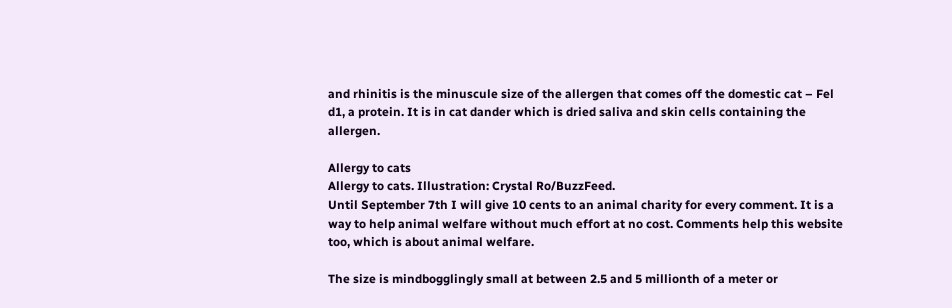and rhinitis is the minuscule size of the allergen that comes off the domestic cat – Fel d1, a protein. It is in cat dander which is dried saliva and skin cells containing the allergen.

Allergy to cats
Allergy to cats. Illustration: Crystal Ro/BuzzFeed.
Until September 7th I will give 10 cents to an animal charity for every comment. It is a way to help animal welfare without much effort at no cost. Comments help this website too, which is about animal welfare.

The size is mindbogglingly small at between 2.5 and 5 millionth of a meter or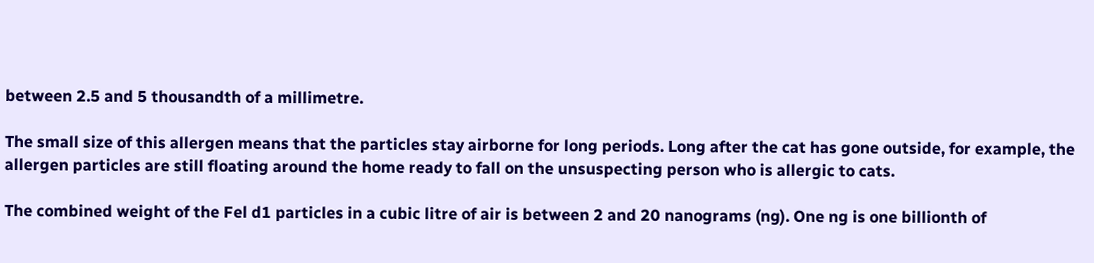between 2.5 and 5 thousandth of a millimetre.

The small size of this allergen means that the particles stay airborne for long periods. Long after the cat has gone outside, for example, the allergen particles are still floating around the home ready to fall on the unsuspecting person who is allergic to cats.

The combined weight of the Fel d1 particles in a cubic litre of air is between 2 and 20 nanograms (ng). One ng is one billionth of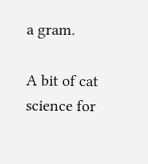a gram.

A bit of cat science for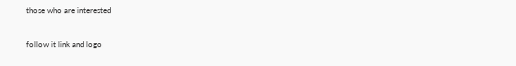those who are interested


follow it link and logo